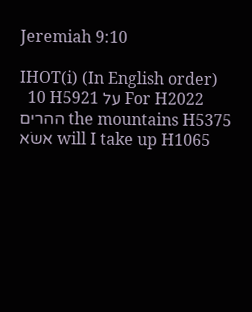Jeremiah 9:10

IHOT(i) (In English order)
  10 H5921 על For H2022 ההרים the mountains H5375 אשׂא will I take up H1065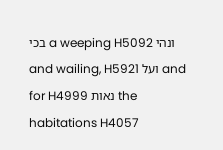בכי a weeping H5092 ונהי and wailing, H5921 ועל and for H4999 נאות the habitations H4057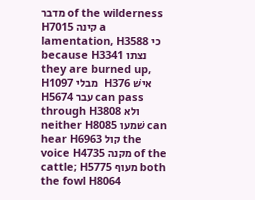מדבר of the wilderness H7015 קינה a lamentation, H3588 כי because H3341 נצתו they are burned up, H1097 מבלי   H376 אישׁ   H5674 עבר can pass through H3808 ולא neither H8085 שׁמעו can hear H6963 קול the voice H4735 מקנה of the cattle; H5775 מעוף both the fowl H8064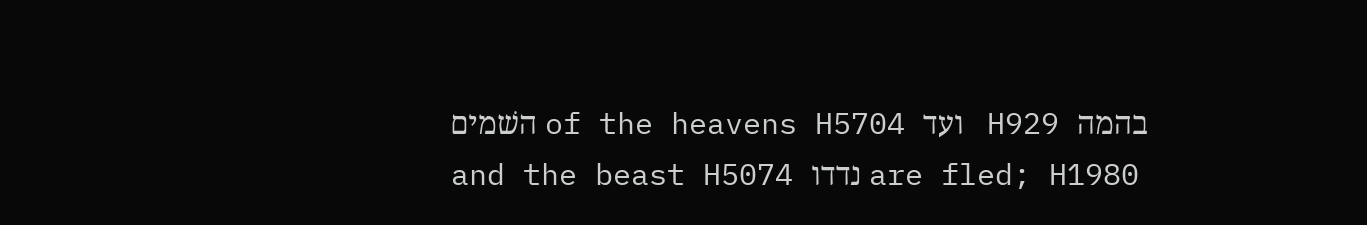השׁמים of the heavens H5704 ועד   H929 בהמה and the beast H5074 נדדו are fled; H1980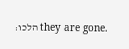הלכו׃ they are gone.